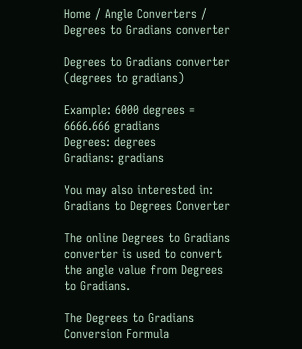Home / Angle Converters / Degrees to Gradians converter

Degrees to Gradians converter (degrees to gradians)

Example: 6000 degrees = 6666.666 gradians
Degrees: degrees
Gradians: gradians

You may also interested in: Gradians to Degrees Converter

The online Degrees to Gradians converter is used to convert the angle value from Degrees to Gradians.

The Degrees to Gradians Conversion Formula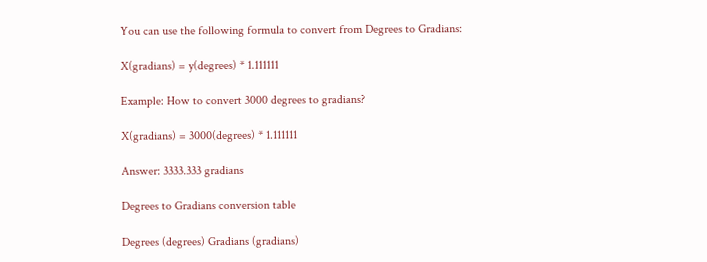You can use the following formula to convert from Degrees to Gradians:

X(gradians) = y(degrees) * 1.111111

Example: How to convert 3000 degrees to gradians?

X(gradians) = 3000(degrees) * 1.111111

Answer: 3333.333 gradians

Degrees to Gradians conversion table

Degrees (degrees) Gradians (gradians)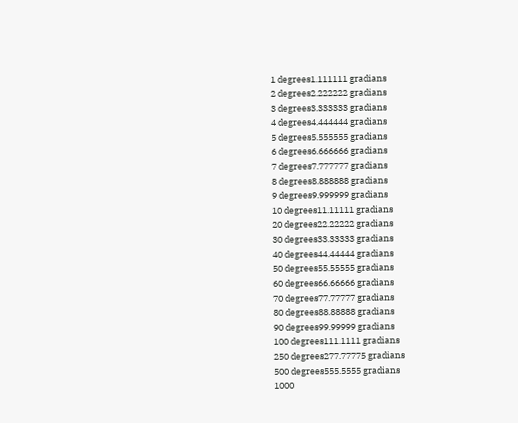1 degrees1.111111 gradians
2 degrees2.222222 gradians
3 degrees3.333333 gradians
4 degrees4.444444 gradians
5 degrees5.555555 gradians
6 degrees6.666666 gradians
7 degrees7.777777 gradians
8 degrees8.888888 gradians
9 degrees9.999999 gradians
10 degrees11.11111 gradians
20 degrees22.22222 gradians
30 degrees33.33333 gradians
40 degrees44.44444 gradians
50 degrees55.55555 gradians
60 degrees66.66666 gradians
70 degrees77.77777 gradians
80 degrees88.88888 gradians
90 degrees99.99999 gradians
100 degrees111.1111 gradians
250 degrees277.77775 gradians
500 degrees555.5555 gradians
1000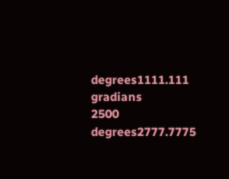degrees1111.111 gradians
2500 degrees2777.7775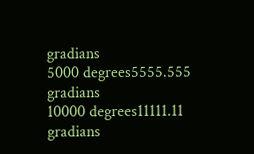gradians
5000 degrees5555.555 gradians
10000 degrees11111.11 gradians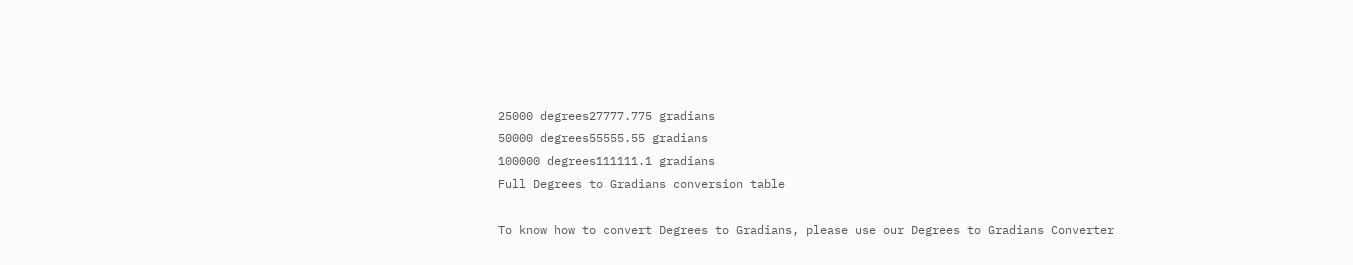25000 degrees27777.775 gradians
50000 degrees55555.55 gradians
100000 degrees111111.1 gradians
Full Degrees to Gradians conversion table

To know how to convert Degrees to Gradians, please use our Degrees to Gradians Converter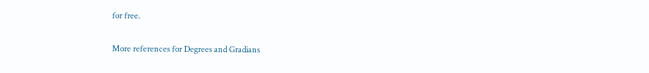for free.


More references for Degrees and Gradians